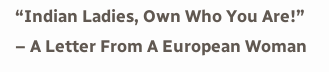“Indian Ladies, Own Who You Are!” – A Letter From A European Woman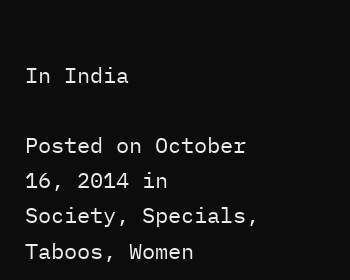In India

Posted on October 16, 2014 in Society, Specials, Taboos, Women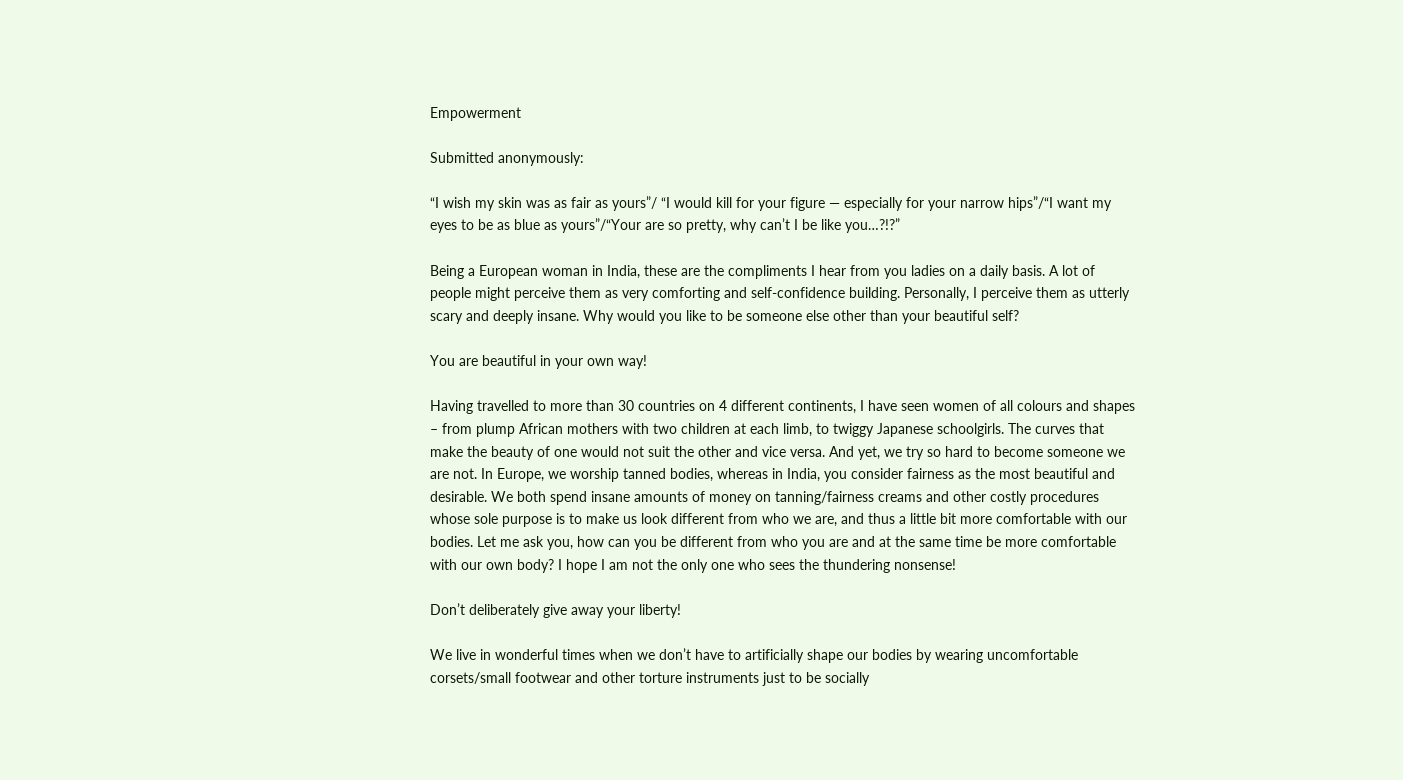Empowerment

Submitted anonymously:

“I wish my skin was as fair as yours”/ “I would kill for your figure — especially for your narrow hips”/“I want my eyes to be as blue as yours”/“Your are so pretty, why can’t I be like you…?!?”

Being a European woman in India, these are the compliments I hear from you ladies on a daily basis. A lot of people might perceive them as very comforting and self-confidence building. Personally, I perceive them as utterly scary and deeply insane. Why would you like to be someone else other than your beautiful self?

You are beautiful in your own way!

Having travelled to more than 30 countries on 4 different continents, I have seen women of all colours and shapes – from plump African mothers with two children at each limb, to twiggy Japanese schoolgirls. The curves that make the beauty of one would not suit the other and vice versa. And yet, we try so hard to become someone we are not. In Europe, we worship tanned bodies, whereas in India, you consider fairness as the most beautiful and desirable. We both spend insane amounts of money on tanning/fairness creams and other costly procedures whose sole purpose is to make us look different from who we are, and thus a little bit more comfortable with our bodies. Let me ask you, how can you be different from who you are and at the same time be more comfortable with our own body? I hope I am not the only one who sees the thundering nonsense!

Don’t deliberately give away your liberty!

We live in wonderful times when we don’t have to artificially shape our bodies by wearing uncomfortable corsets/small footwear and other torture instruments just to be socially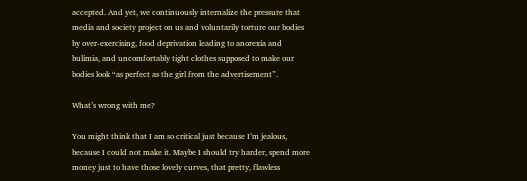accepted. And yet, we continuously internalize the pressure that media and society project on us and voluntarily torture our bodies by over-exercising, food deprivation leading to anorexia and bulimia, and uncomfortably tight clothes supposed to make our bodies look “as perfect as the girl from the advertisement”.

What’s wrong with me?

You might think that I am so critical just because I’m jealous, because I could not make it. Maybe I should try harder, spend more money just to have those lovely curves, that pretty, flawless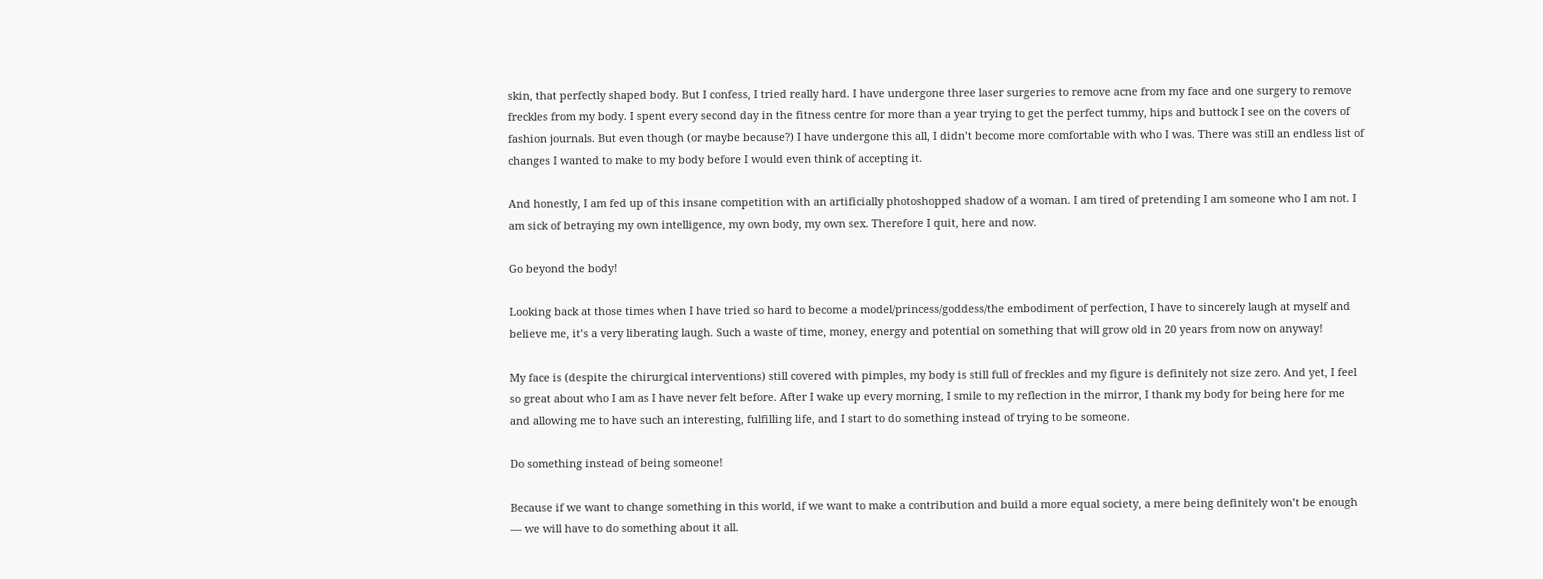skin, that perfectly shaped body. But I confess, I tried really hard. I have undergone three laser surgeries to remove acne from my face and one surgery to remove freckles from my body. I spent every second day in the fitness centre for more than a year trying to get the perfect tummy, hips and buttock I see on the covers of fashion journals. But even though (or maybe because?) I have undergone this all, I didn’t become more comfortable with who I was. There was still an endless list of changes I wanted to make to my body before I would even think of accepting it.

And honestly, I am fed up of this insane competition with an artificially photoshopped shadow of a woman. I am tired of pretending I am someone who I am not. I am sick of betraying my own intelligence, my own body, my own sex. Therefore I quit, here and now.

Go beyond the body!

Looking back at those times when I have tried so hard to become a model/princess/goddess/the embodiment of perfection, I have to sincerely laugh at myself and believe me, it’s a very liberating laugh. Such a waste of time, money, energy and potential on something that will grow old in 20 years from now on anyway!

My face is (despite the chirurgical interventions) still covered with pimples, my body is still full of freckles and my figure is definitely not size zero. And yet, I feel so great about who I am as I have never felt before. After I wake up every morning, I smile to my reflection in the mirror, I thank my body for being here for me and allowing me to have such an interesting, fulfilling life, and I start to do something instead of trying to be someone.

Do something instead of being someone!

Because if we want to change something in this world, if we want to make a contribution and build a more equal society, a mere being definitely won’t be enough — we will have to do something about it all.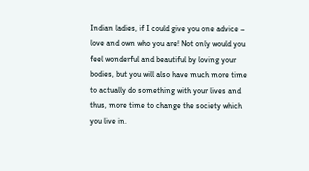Indian ladies, if I could give you one advice – love and own who you are! Not only would you feel wonderful and beautiful by loving your bodies, but you will also have much more time to actually do something with your lives and thus, more time to change the society which you live in.